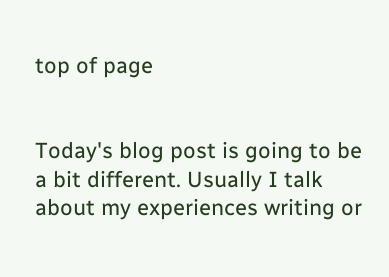top of page


Today's blog post is going to be a bit different. Usually I talk about my experiences writing or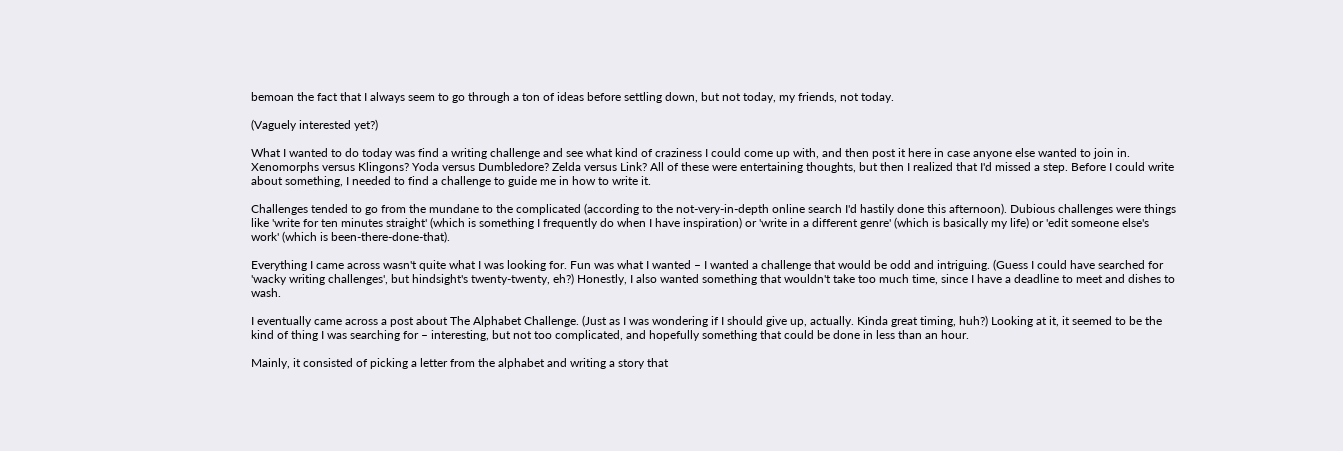bemoan the fact that I always seem to go through a ton of ideas before settling down, but not today, my friends, not today.

(Vaguely interested yet?)

What I wanted to do today was find a writing challenge and see what kind of craziness I could come up with, and then post it here in case anyone else wanted to join in. Xenomorphs versus Klingons? Yoda versus Dumbledore? Zelda versus Link? All of these were entertaining thoughts, but then I realized that I'd missed a step. Before I could write about something, I needed to find a challenge to guide me in how to write it.

Challenges tended to go from the mundane to the complicated (according to the not-very-in-depth online search I'd hastily done this afternoon). Dubious challenges were things like 'write for ten minutes straight' (which is something I frequently do when I have inspiration) or 'write in a different genre' (which is basically my life) or 'edit someone else's work' (which is been-there-done-that).

Everything I came across wasn't quite what I was looking for. Fun was what I wanted – I wanted a challenge that would be odd and intriguing. (Guess I could have searched for 'wacky writing challenges', but hindsight's twenty-twenty, eh?) Honestly, I also wanted something that wouldn't take too much time, since I have a deadline to meet and dishes to wash.

I eventually came across a post about The Alphabet Challenge. (Just as I was wondering if I should give up, actually. Kinda great timing, huh?) Looking at it, it seemed to be the kind of thing I was searching for – interesting, but not too complicated, and hopefully something that could be done in less than an hour.

Mainly, it consisted of picking a letter from the alphabet and writing a story that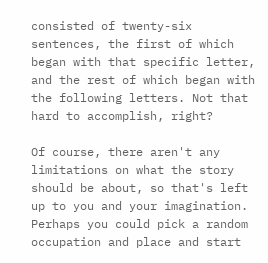consisted of twenty-six sentences, the first of which began with that specific letter, and the rest of which began with the following letters. Not that hard to accomplish, right?

Of course, there aren't any limitations on what the story should be about, so that's left up to you and your imagination. Perhaps you could pick a random occupation and place and start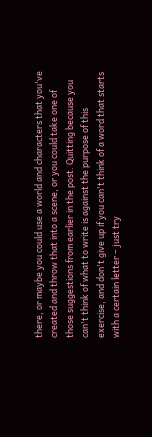there, or maybe you could use a world and characters that you've created and throw that into a scene, or you could take one of those suggestions from earlier in the post. Quitting because you can't think of what to write is against the purpose of this exercise, and don't give up if you can't think of a word that starts with a certain letter – just try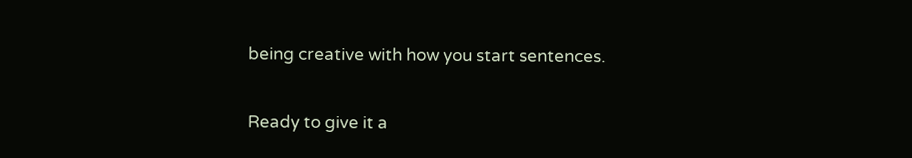being creative with how you start sentences.

Ready to give it a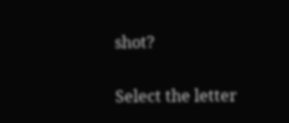shot?

Select the letter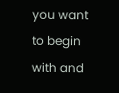you want to begin with and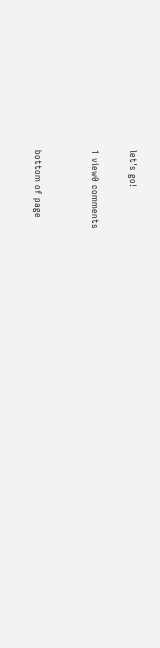let's go!

1 view0 comments


bottom of page